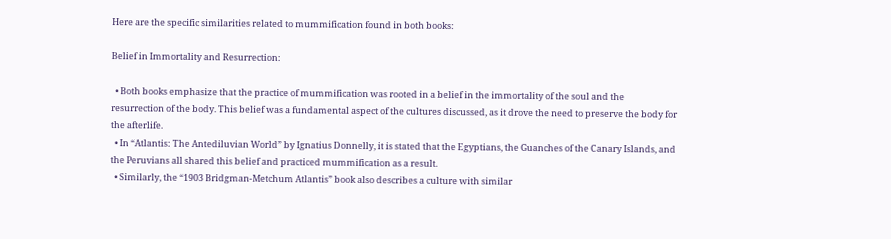Here are the specific similarities related to mummification found in both books:

Belief in Immortality and Resurrection:

  • Both books emphasize that the practice of mummification was rooted in a belief in the immortality of the soul and the resurrection of the body. This belief was a fundamental aspect of the cultures discussed, as it drove the need to preserve the body for the afterlife.
  • In “Atlantis: The Antediluvian World” by Ignatius Donnelly, it is stated that the Egyptians, the Guanches of the Canary Islands, and the Peruvians all shared this belief and practiced mummification as a result.
  • Similarly, the “1903 Bridgman-Metchum Atlantis” book also describes a culture with similar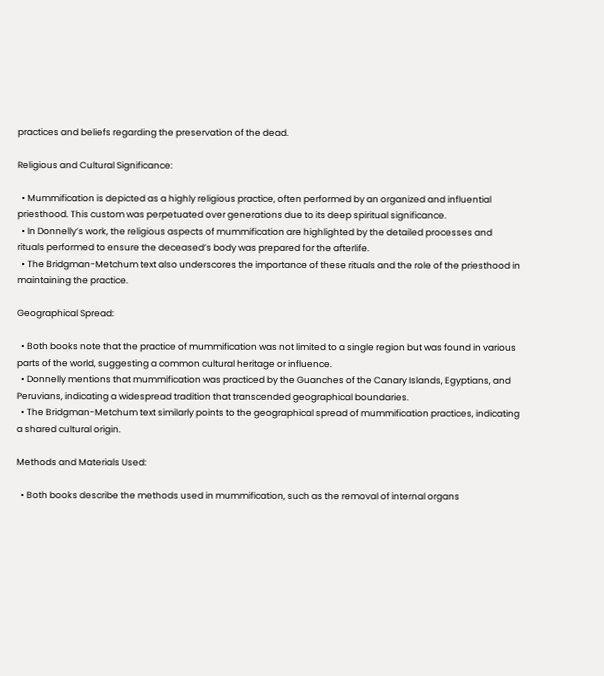practices and beliefs regarding the preservation of the dead.

Religious and Cultural Significance:

  • Mummification is depicted as a highly religious practice, often performed by an organized and influential priesthood. This custom was perpetuated over generations due to its deep spiritual significance.
  • In Donnelly’s work, the religious aspects of mummification are highlighted by the detailed processes and rituals performed to ensure the deceased’s body was prepared for the afterlife.
  • The Bridgman-Metchum text also underscores the importance of these rituals and the role of the priesthood in maintaining the practice.

Geographical Spread:

  • Both books note that the practice of mummification was not limited to a single region but was found in various parts of the world, suggesting a common cultural heritage or influence.
  • Donnelly mentions that mummification was practiced by the Guanches of the Canary Islands, Egyptians, and Peruvians, indicating a widespread tradition that transcended geographical boundaries.
  • The Bridgman-Metchum text similarly points to the geographical spread of mummification practices, indicating a shared cultural origin.

Methods and Materials Used:

  • Both books describe the methods used in mummification, such as the removal of internal organs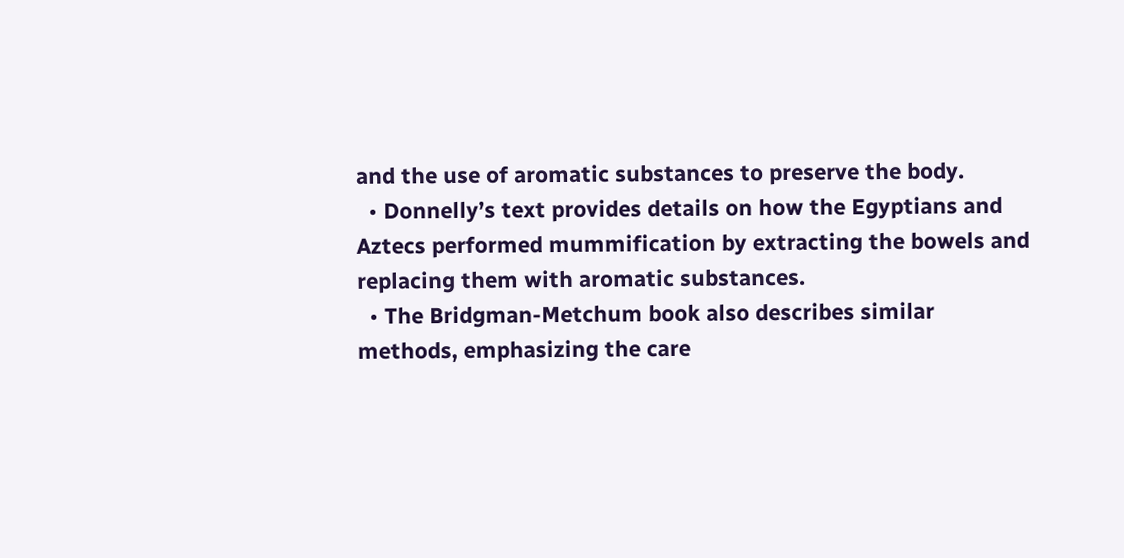and the use of aromatic substances to preserve the body.
  • Donnelly’s text provides details on how the Egyptians and Aztecs performed mummification by extracting the bowels and replacing them with aromatic substances.
  • The Bridgman-Metchum book also describes similar methods, emphasizing the care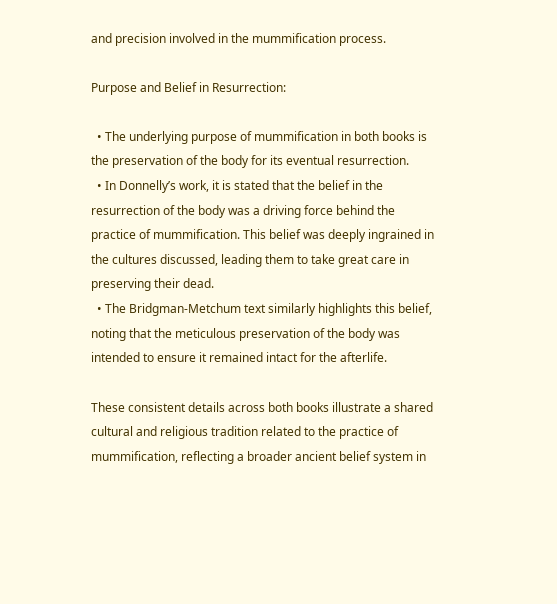and precision involved in the mummification process.

Purpose and Belief in Resurrection:

  • The underlying purpose of mummification in both books is the preservation of the body for its eventual resurrection.
  • In Donnelly’s work, it is stated that the belief in the resurrection of the body was a driving force behind the practice of mummification. This belief was deeply ingrained in the cultures discussed, leading them to take great care in preserving their dead.
  • The Bridgman-Metchum text similarly highlights this belief, noting that the meticulous preservation of the body was intended to ensure it remained intact for the afterlife.

These consistent details across both books illustrate a shared cultural and religious tradition related to the practice of mummification, reflecting a broader ancient belief system in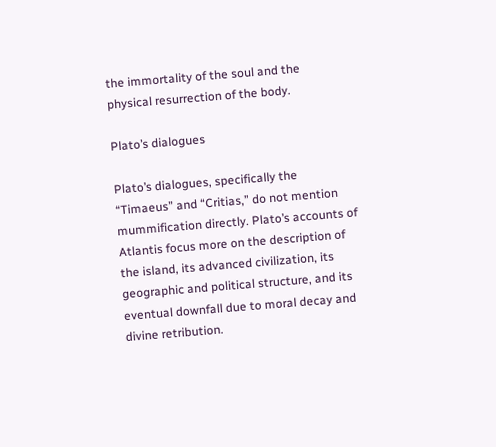the immortality of the soul and the physical resurrection of the body.

Plato’s dialogues

Plato’s dialogues, specifically the “Timaeus” and “Critias,” do not mention mummification directly. Plato’s accounts of Atlantis focus more on the description of the island, its advanced civilization, its geographic and political structure, and its eventual downfall due to moral decay and divine retribution.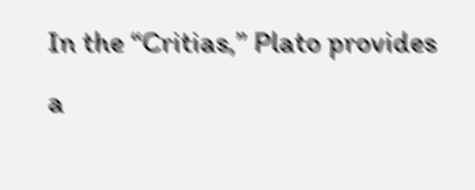In the “Critias,” Plato provides a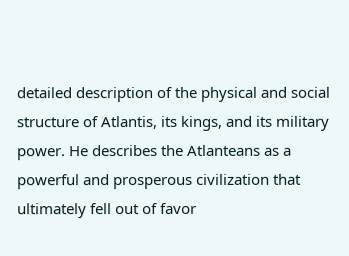detailed description of the physical and social structure of Atlantis, its kings, and its military power. He describes the Atlanteans as a powerful and prosperous civilization that ultimately fell out of favor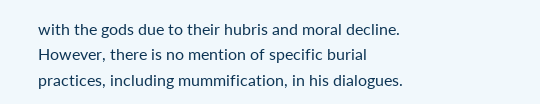with the gods due to their hubris and moral decline. However, there is no mention of specific burial practices, including mummification, in his dialogues.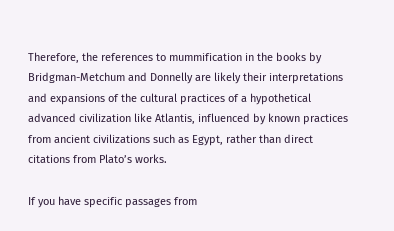Therefore, the references to mummification in the books by Bridgman-Metchum and Donnelly are likely their interpretations and expansions of the cultural practices of a hypothetical advanced civilization like Atlantis, influenced by known practices from ancient civilizations such as Egypt, rather than direct citations from Plato’s works.

If you have specific passages from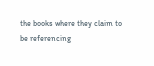the books where they claim to be referencing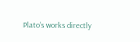Plato’s works directly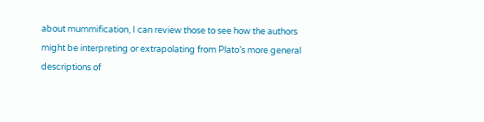about mummification, I can review those to see how the authors might be interpreting or extrapolating from Plato’s more general descriptions of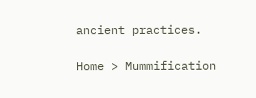ancient practices.

Home > Mummification